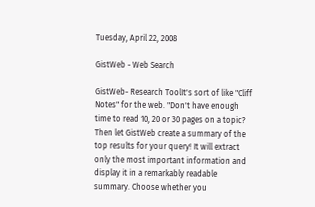Tuesday, April 22, 2008

GistWeb - Web Search

GistWeb- Research ToolIt's sort of like "Cliff Notes" for the web. "Don't have enough time to read 10, 20 or 30 pages on a topic? Then let GistWeb create a summary of the top results for your query! It will extract only the most important information and display it in a remarkably readable summary. Choose whether you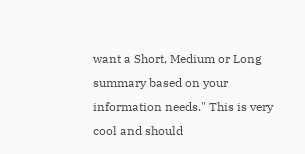want a Short, Medium or Long summary based on your information needs." This is very cool and should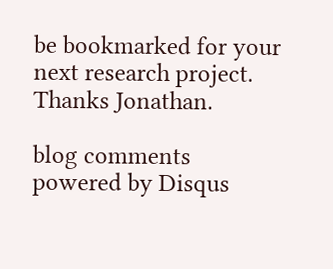be bookmarked for your next research project. Thanks Jonathan.

blog comments powered by Disqus